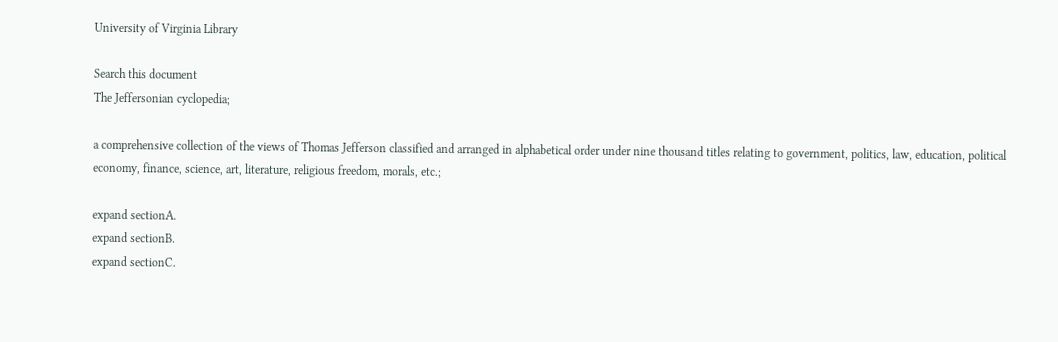University of Virginia Library

Search this document
The Jeffersonian cyclopedia;

a comprehensive collection of the views of Thomas Jefferson classified and arranged in alphabetical order under nine thousand titles relating to government, politics, law, education, political economy, finance, science, art, literature, religious freedom, morals, etc.;

expand sectionA.
expand sectionB.
expand sectionC.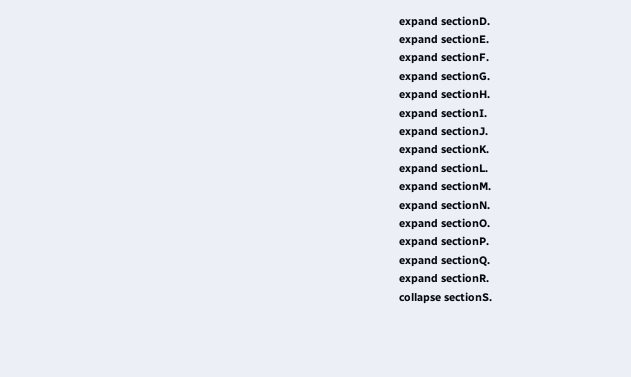expand sectionD.
expand sectionE.
expand sectionF.
expand sectionG.
expand sectionH.
expand sectionI.
expand sectionJ.
expand sectionK.
expand sectionL.
expand sectionM.
expand sectionN.
expand sectionO.
expand sectionP.
expand sectionQ.
expand sectionR.
collapse sectionS.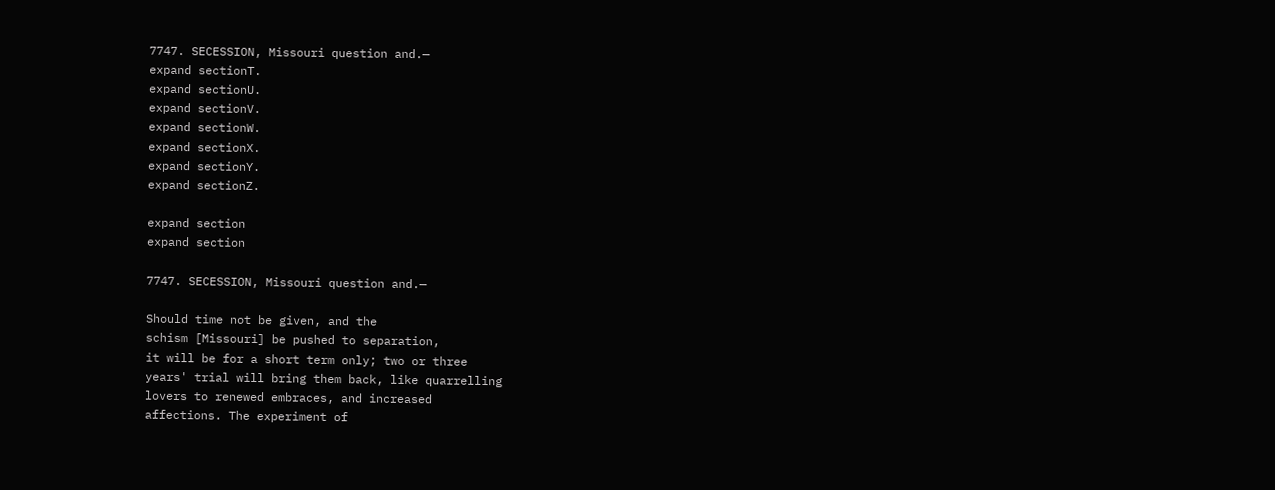7747. SECESSION, Missouri question and.—
expand sectionT.
expand sectionU.
expand sectionV.
expand sectionW.
expand sectionX.
expand sectionY.
expand sectionZ.

expand section
expand section

7747. SECESSION, Missouri question and.—

Should time not be given, and the
schism [Missouri] be pushed to separation,
it will be for a short term only; two or three
years' trial will bring them back, like quarrelling
lovers to renewed embraces, and increased
affections. The experiment of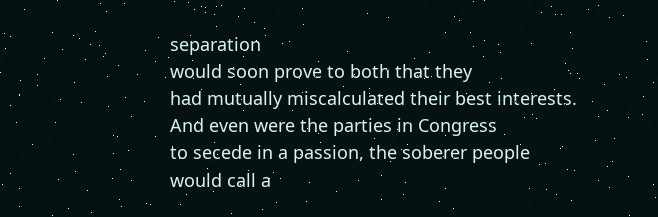separation
would soon prove to both that they
had mutually miscalculated their best interests.
And even were the parties in Congress
to secede in a passion, the soberer people
would call a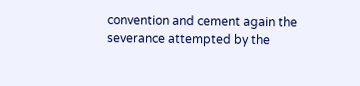convention and cement again the
severance attempted by the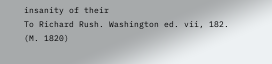insanity of their
To Richard Rush. Washington ed. vii, 182.
(M. 1820)